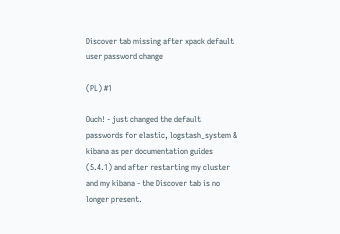Discover tab missing after xpack default user password change

(PL) #1

Ouch! - just changed the default passwords for elastic, logstash_system & kibana as per documentation guides (5.4.1) and after restarting my cluster and my kibana - the Discover tab is no longer present.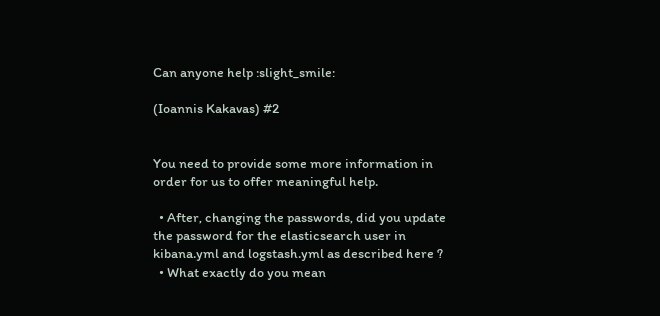Can anyone help :slight_smile:

(Ioannis Kakavas) #2


You need to provide some more information in order for us to offer meaningful help.

  • After, changing the passwords, did you update the password for the elasticsearch user in kibana.yml and logstash.yml as described here ?
  • What exactly do you mean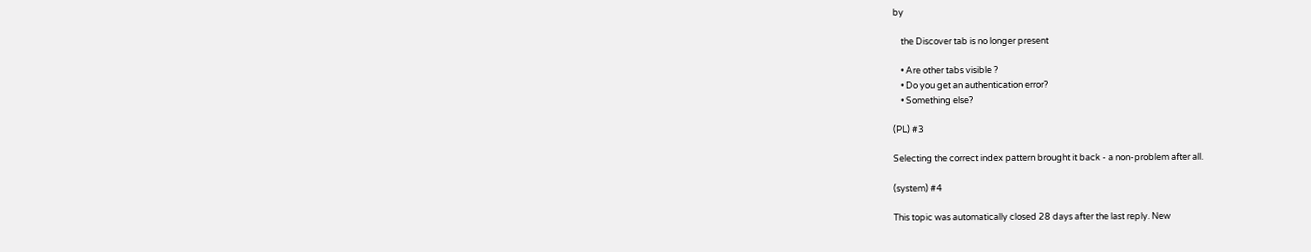by

    the Discover tab is no longer present

    • Are other tabs visible ?
    • Do you get an authentication error?
    • Something else?

(PL) #3

Selecting the correct index pattern brought it back - a non-problem after all.

(system) #4

This topic was automatically closed 28 days after the last reply. New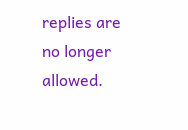replies are no longer allowed.